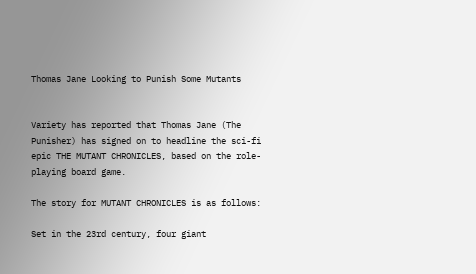Thomas Jane Looking to Punish Some Mutants


Variety has reported that Thomas Jane (The Punisher) has signed on to headline the sci-fi epic THE MUTANT CHRONICLES, based on the role-playing board game.

The story for MUTANT CHRONICLES is as follows:

Set in the 23rd century, four giant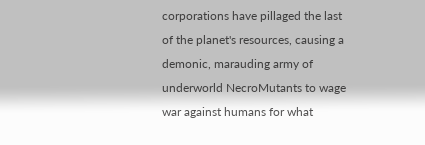corporations have pillaged the last of the planet's resources, causing a demonic, marauding army of underworld NecroMutants to wage war against humans for what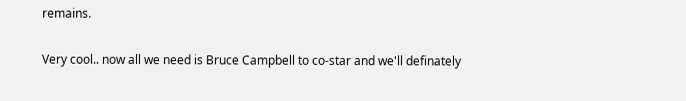remains.

Very cool.. now all we need is Bruce Campbell to co-star and we'll definately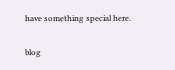have something special here.

blog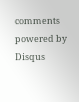comments powered by Disqus